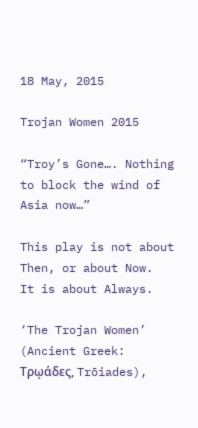18 May, 2015

Trojan Women 2015

“Troy’s Gone…. Nothing to block the wind of Asia now…”

This play is not about Then, or about Now.
It is about Always.

‘The Trojan Women’ (Ancient Greek: Τρῳάδες, Trōiades),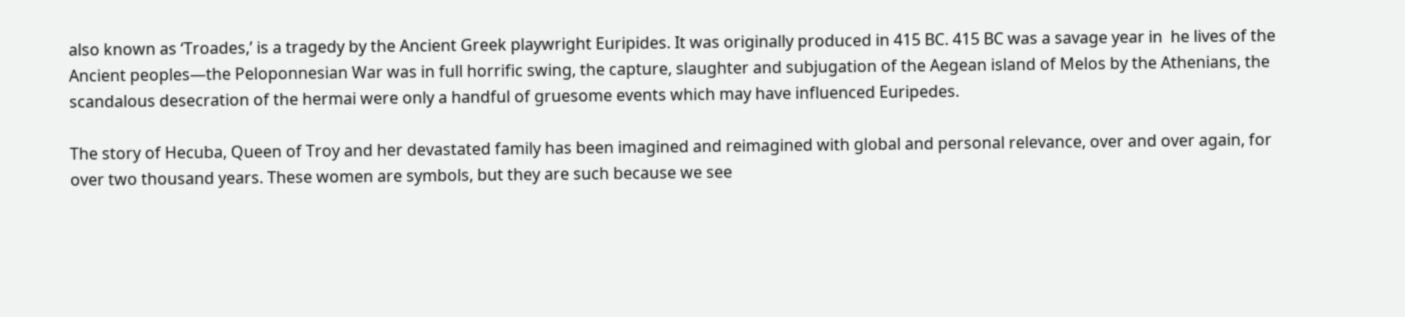also known as ‘Troades,’ is a tragedy by the Ancient Greek playwright Euripides. It was originally produced in 415 BC. 415 BC was a savage year in  he lives of the Ancient peoples—the Peloponnesian War was in full horrific swing, the capture, slaughter and subjugation of the Aegean island of Melos by the Athenians, the scandalous desecration of the hermai were only a handful of gruesome events which may have influenced Euripedes.

The story of Hecuba, Queen of Troy and her devastated family has been imagined and reimagined with global and personal relevance, over and over again, for over two thousand years. These women are symbols, but they are such because we see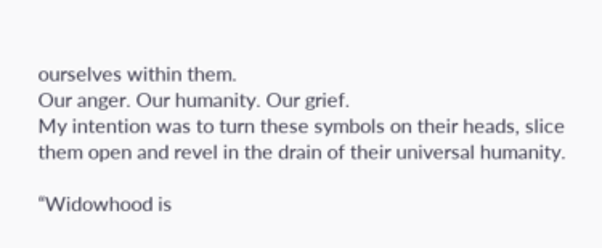ourselves within them.
Our anger. Our humanity. Our grief.
My intention was to turn these symbols on their heads, slice them open and revel in the drain of their universal humanity.

“Widowhood is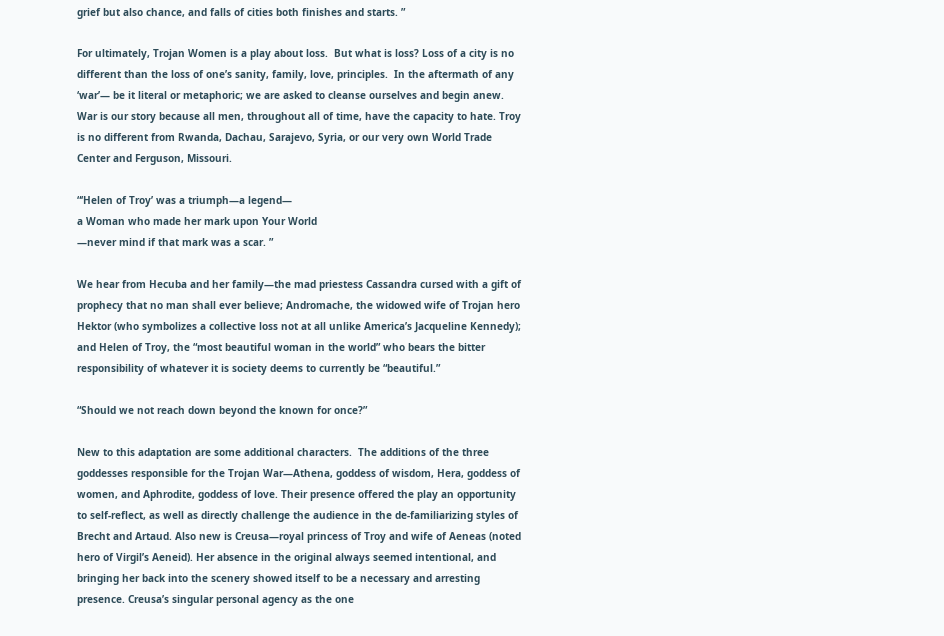grief but also chance, and falls of cities both finishes and starts. ”

For ultimately, Trojan Women is a play about loss.  But what is loss? Loss of a city is no different than the loss of one’s sanity, family, love, principles.  In the aftermath of any ‘war’— be it literal or metaphoric; we are asked to cleanse ourselves and begin anew.  War is our story because all men, throughout all of time, have the capacity to hate. Troy is no different from Rwanda, Dachau, Sarajevo, Syria, or our very own World Trade Center and Ferguson, Missouri.

“‘Helen of Troy’ was a triumph—a legend—
a Woman who made her mark upon Your World
—never mind if that mark was a scar. ”

We hear from Hecuba and her family—the mad priestess Cassandra cursed with a gift of prophecy that no man shall ever believe; Andromache, the widowed wife of Trojan hero Hektor (who symbolizes a collective loss not at all unlike America’s Jacqueline Kennedy); and Helen of Troy, the “most beautiful woman in the world” who bears the bitter responsibility of whatever it is society deems to currently be “beautiful.”

“Should we not reach down beyond the known for once?”

New to this adaptation are some additional characters.  The additions of the three goddesses responsible for the Trojan War—Athena, goddess of wisdom, Hera, goddess of women, and Aphrodite, goddess of love. Their presence offered the play an opportunity to self-reflect, as well as directly challenge the audience in the de-familiarizing styles of Brecht and Artaud. Also new is Creusa—royal princess of Troy and wife of Aeneas (noted hero of Virgil’s Aeneid). Her absence in the original always seemed intentional, and bringing her back into the scenery showed itself to be a necessary and arresting presence. Creusa’s singular personal agency as the one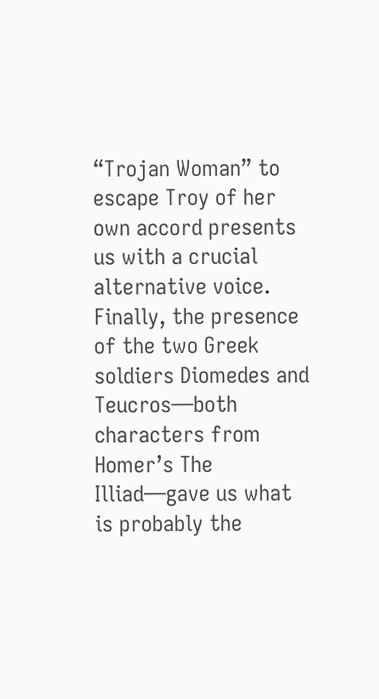“Trojan Woman” to escape Troy of her own accord presents us with a crucial alternative voice. Finally, the presence of the two Greek soldiers Diomedes and Teucros—both characters from Homer’s The Illiad—gave us what is probably the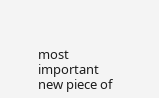most important new piece of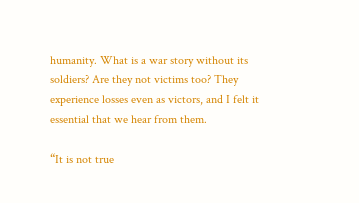humanity. What is a war story without its soldiers? Are they not victims too? They experience losses even as victors, and I felt it essential that we hear from them.

“It is not true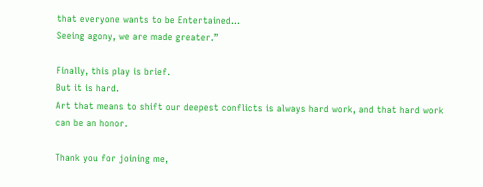that everyone wants to be Entertained…
Seeing agony, we are made greater.”

Finally, this play is brief.
But it is hard.
Art that means to shift our deepest conflicts is always hard work, and that hard work can be an honor.

Thank you for joining me,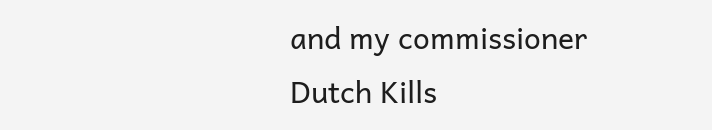and my commissioner Dutch Kills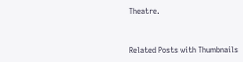Theatre.


Related Posts with Thumbnails